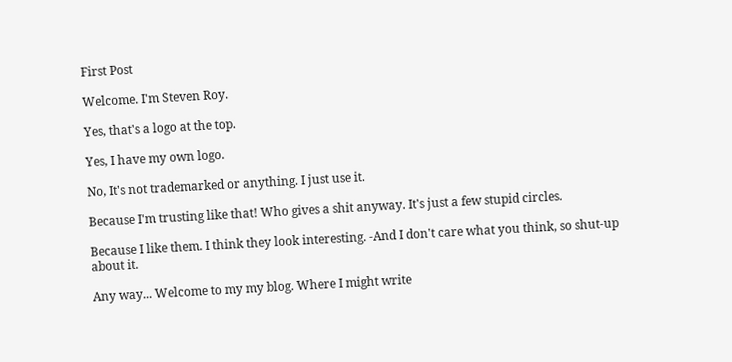First Post

Welcome. I'm Steven Roy.

Yes, that's a logo at the top.

Yes, I have my own logo.

No, It's not trademarked or anything. I just use it.

Because I'm trusting like that! Who gives a shit anyway. It's just a few stupid circles.

Because I like them. I think they look interesting. -And I don't care what you think, so shut-up about it.

Any way... Welcome to my my blog. Where I might write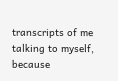transcripts of me talking to myself, because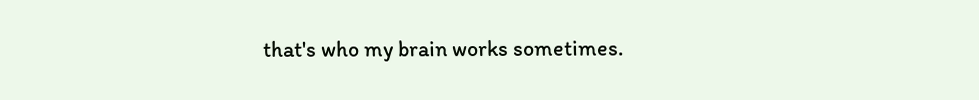that's who my brain works sometimes.